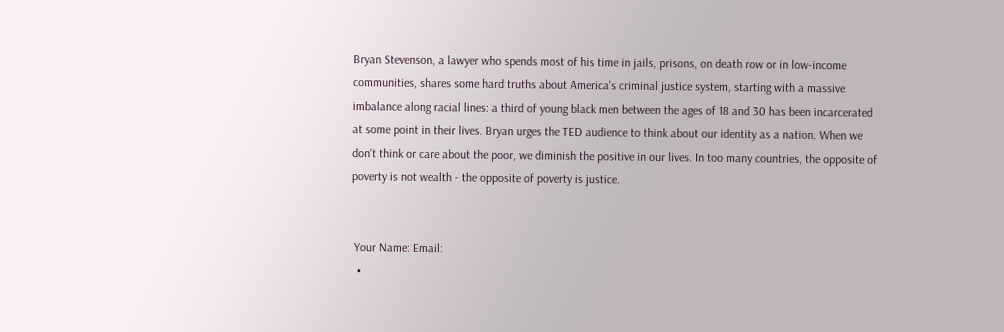Bryan Stevenson, a lawyer who spends most of his time in jails, prisons, on death row or in low-income communities, shares some hard truths about America's criminal justice system, starting with a massive imbalance along racial lines: a third of young black men between the ages of 18 and 30 has been incarcerated at some point in their lives. Bryan urges the TED audience to think about our identity as a nation. When we don't think or care about the poor, we diminish the positive in our lives. In too many countries, the opposite of poverty is not wealth - the opposite of poverty is justice.


 Your Name: Email:
  •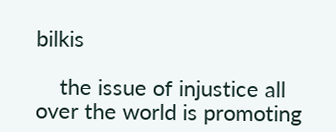bilkis

    the issue of injustice all over the world is promoting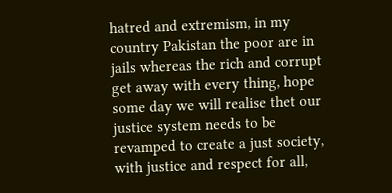hatred and extremism, in my country Pakistan the poor are in jails whereas the rich and corrupt get away with every thing, hope some day we will realise thet our justice system needs to be revamped to create a just society, with justice and respect for all,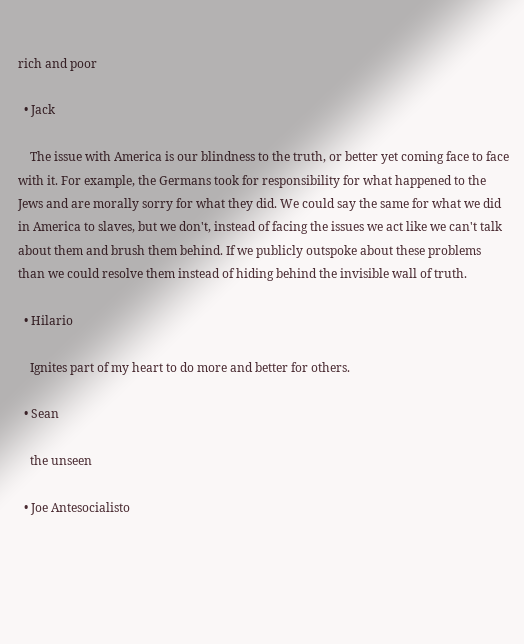rich and poor

  • Jack

    The issue with America is our blindness to the truth, or better yet coming face to face with it. For example, the Germans took for responsibility for what happened to the Jews and are morally sorry for what they did. We could say the same for what we did in America to slaves, but we don't, instead of facing the issues we act like we can't talk about them and brush them behind. If we publicly outspoke about these problems than we could resolve them instead of hiding behind the invisible wall of truth.

  • Hilario

    Ignites part of my heart to do more and better for others.

  • Sean

    the unseen

  • Joe Antesocialisto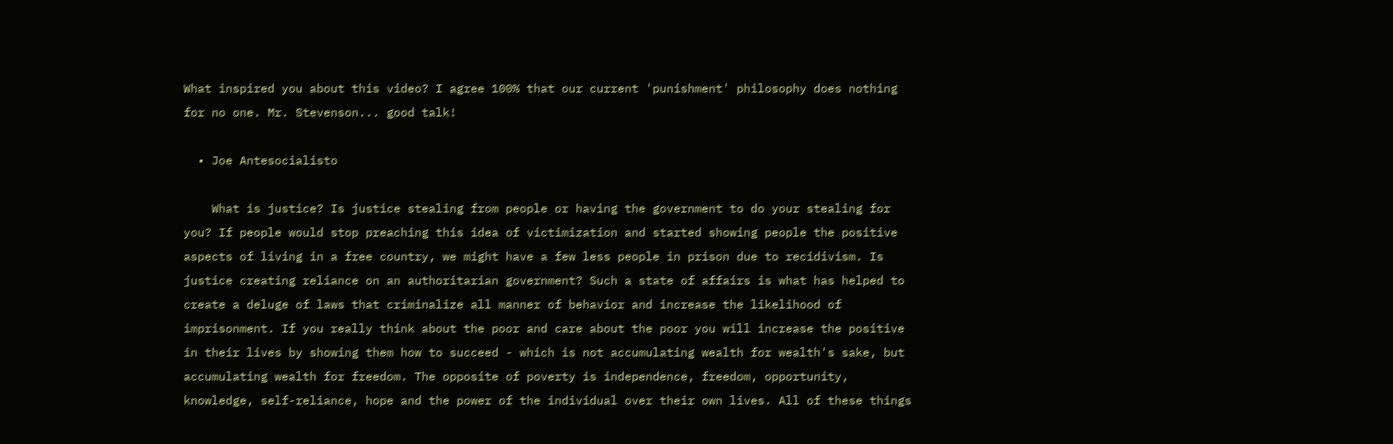What inspired you about this video? I agree 100% that our current 'punishment' philosophy does nothing for no one. Mr. Stevenson... good talk!

  • Joe Antesocialisto

    What is justice? Is justice stealing from people or having the government to do your stealing for you? If people would stop preaching this idea of victimization and started showing people the positive aspects of living in a free country, we might have a few less people in prison due to recidivism. Is justice creating reliance on an authoritarian government? Such a state of affairs is what has helped to create a deluge of laws that criminalize all manner of behavior and increase the likelihood of imprisonment. If you really think about the poor and care about the poor you will increase the positive in their lives by showing them how to succeed - which is not accumulating wealth for wealth's sake, but accumulating wealth for freedom. The opposite of poverty is independence, freedom, opportunity, knowledge, self-reliance, hope and the power of the individual over their own lives. All of these things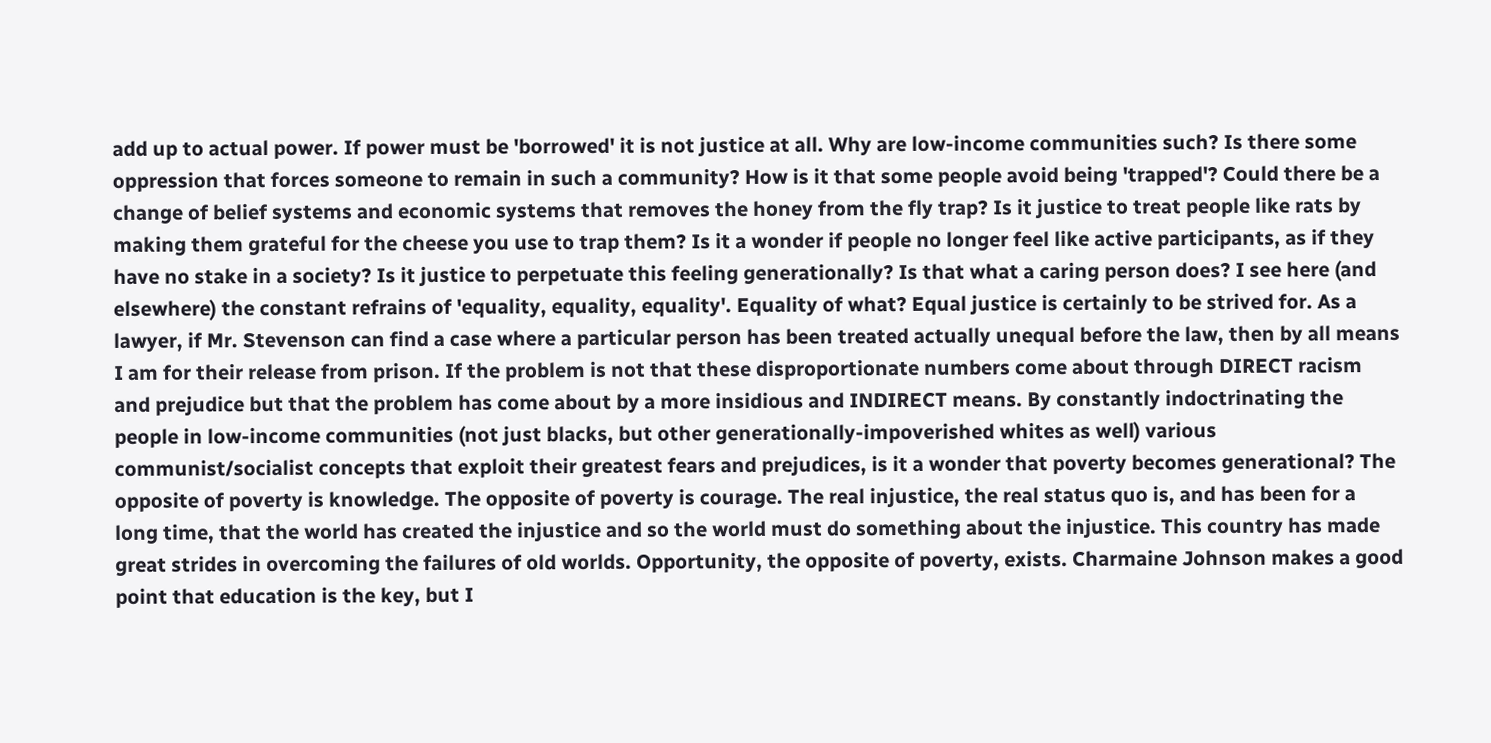add up to actual power. If power must be 'borrowed' it is not justice at all. Why are low-income communities such? Is there some oppression that forces someone to remain in such a community? How is it that some people avoid being 'trapped'? Could there be a change of belief systems and economic systems that removes the honey from the fly trap? Is it justice to treat people like rats by making them grateful for the cheese you use to trap them? Is it a wonder if people no longer feel like active participants, as if they have no stake in a society? Is it justice to perpetuate this feeling generationally? Is that what a caring person does? I see here (and elsewhere) the constant refrains of 'equality, equality, equality'. Equality of what? Equal justice is certainly to be strived for. As a lawyer, if Mr. Stevenson can find a case where a particular person has been treated actually unequal before the law, then by all means I am for their release from prison. If the problem is not that these disproportionate numbers come about through DIRECT racism and prejudice but that the problem has come about by a more insidious and INDIRECT means. By constantly indoctrinating the people in low-income communities (not just blacks, but other generationally-impoverished whites as well) various communist/socialist concepts that exploit their greatest fears and prejudices, is it a wonder that poverty becomes generational? The opposite of poverty is knowledge. The opposite of poverty is courage. The real injustice, the real status quo is, and has been for a long time, that the world has created the injustice and so the world must do something about the injustice. This country has made great strides in overcoming the failures of old worlds. Opportunity, the opposite of poverty, exists. Charmaine Johnson makes a good point that education is the key, but I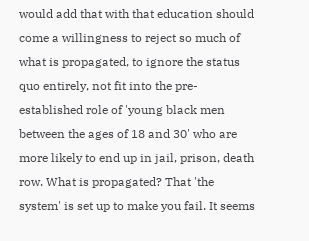would add that with that education should come a willingness to reject so much of what is propagated, to ignore the status quo entirely, not fit into the pre-established role of 'young black men between the ages of 18 and 30' who are more likely to end up in jail, prison, death row. What is propagated? That 'the system' is set up to make you fail. It seems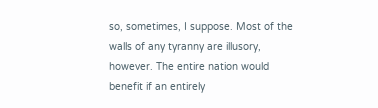so, sometimes, I suppose. Most of the walls of any tyranny are illusory, however. The entire nation would benefit if an entirely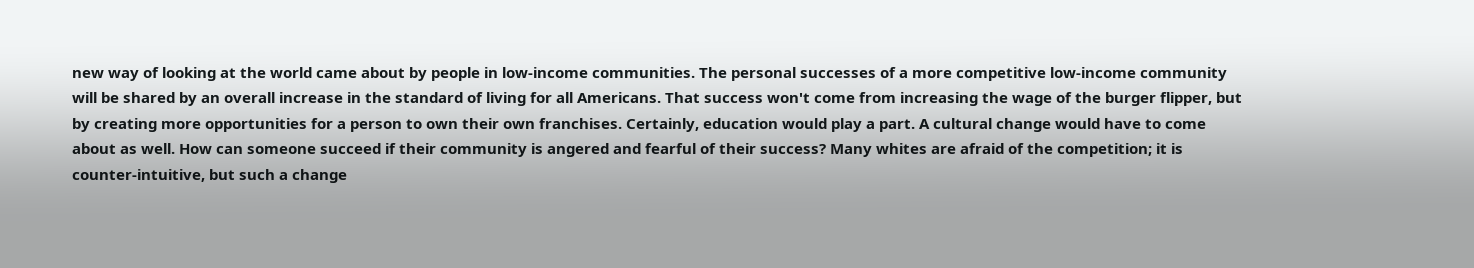new way of looking at the world came about by people in low-income communities. The personal successes of a more competitive low-income community will be shared by an overall increase in the standard of living for all Americans. That success won't come from increasing the wage of the burger flipper, but by creating more opportunities for a person to own their own franchises. Certainly, education would play a part. A cultural change would have to come about as well. How can someone succeed if their community is angered and fearful of their success? Many whites are afraid of the competition; it is counter-intuitive, but such a change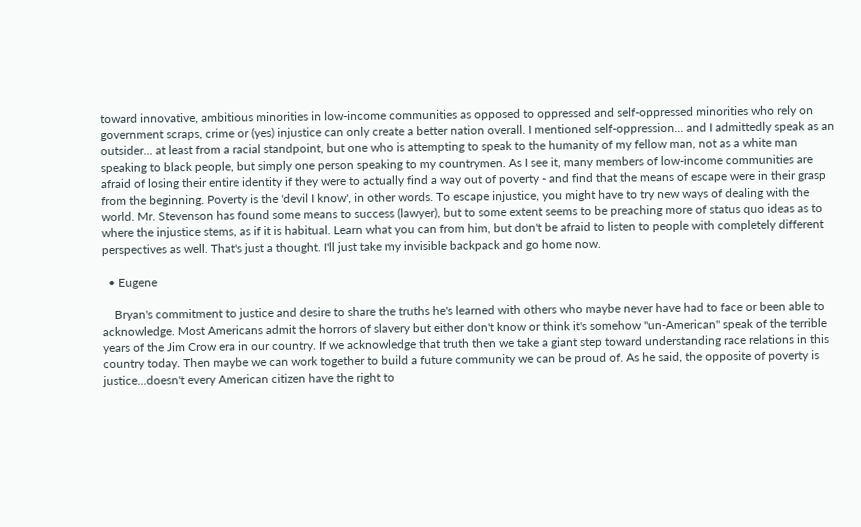toward innovative, ambitious minorities in low-income communities as opposed to oppressed and self-oppressed minorities who rely on government scraps, crime or (yes) injustice can only create a better nation overall. I mentioned self-oppression... and I admittedly speak as an outsider... at least from a racial standpoint, but one who is attempting to speak to the humanity of my fellow man, not as a white man speaking to black people, but simply one person speaking to my countrymen. As I see it, many members of low-income communities are afraid of losing their entire identity if they were to actually find a way out of poverty - and find that the means of escape were in their grasp from the beginning. Poverty is the 'devil I know', in other words. To escape injustice, you might have to try new ways of dealing with the world. Mr. Stevenson has found some means to success (lawyer), but to some extent seems to be preaching more of status quo ideas as to where the injustice stems, as if it is habitual. Learn what you can from him, but don't be afraid to listen to people with completely different perspectives as well. That's just a thought. I'll just take my invisible backpack and go home now.

  • Eugene

    Bryan's commitment to justice and desire to share the truths he's learned with others who maybe never have had to face or been able to acknowledge. Most Americans admit the horrors of slavery but either don't know or think it's somehow "un-American" speak of the terrible years of the Jim Crow era in our country. If we acknowledge that truth then we take a giant step toward understanding race relations in this country today. Then maybe we can work together to build a future community we can be proud of. As he said, the opposite of poverty is justice...doesn't every American citizen have the right to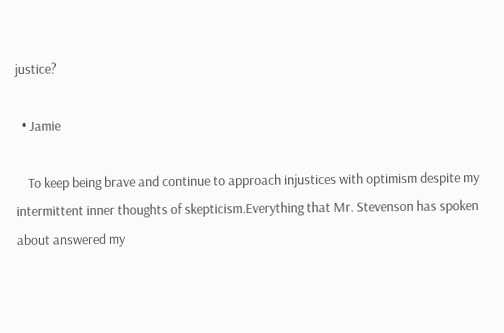justice?

  • Jamie

    To keep being brave and continue to approach injustices with optimism despite my intermittent inner thoughts of skepticism.Everything that Mr. Stevenson has spoken about answered my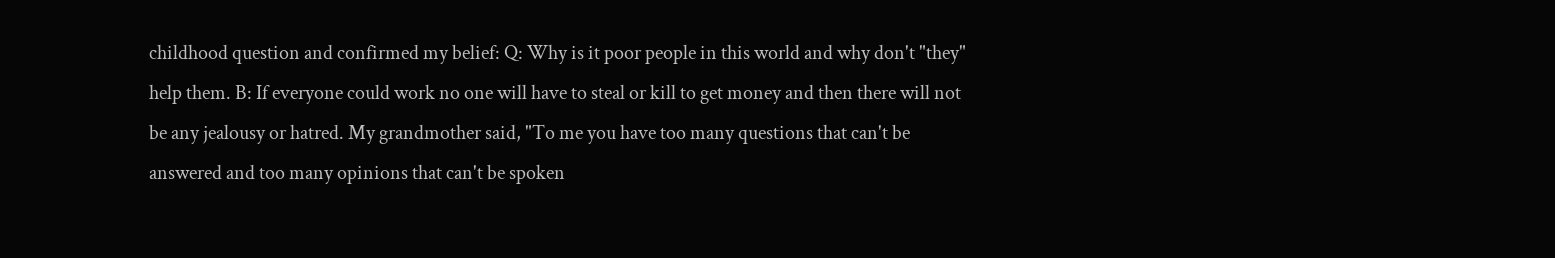childhood question and confirmed my belief: Q: Why is it poor people in this world and why don't "they" help them. B: If everyone could work no one will have to steal or kill to get money and then there will not be any jealousy or hatred. My grandmother said, "To me you have too many questions that can't be answered and too many opinions that can't be spoken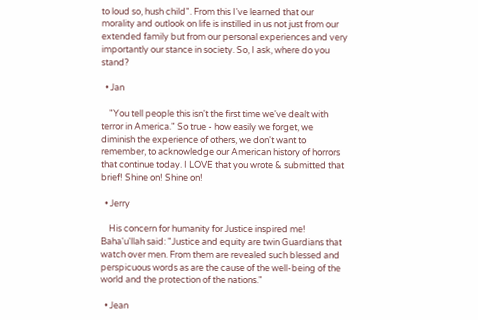to loud so, hush child". From this I've learned that our morality and outlook on life is instilled in us not just from our extended family but from our personal experiences and very importantly our stance in society. So, I ask, where do you stand?

  • Jan

    "You tell people this isn't the first time we've dealt with terror in America." So true - how easily we forget, we diminish the experience of others, we don't want to remember, to acknowledge our American history of horrors that continue today. I LOVE that you wrote & submitted that brief! Shine on! Shine on!

  • Jerry

    His concern for humanity for Justice inspired me! Baha'u'llah said: "Justice and equity are twin Guardians that watch over men. From them are revealed such blessed and perspicuous words as are the cause of the well-being of the world and the protection of the nations."

  • Jean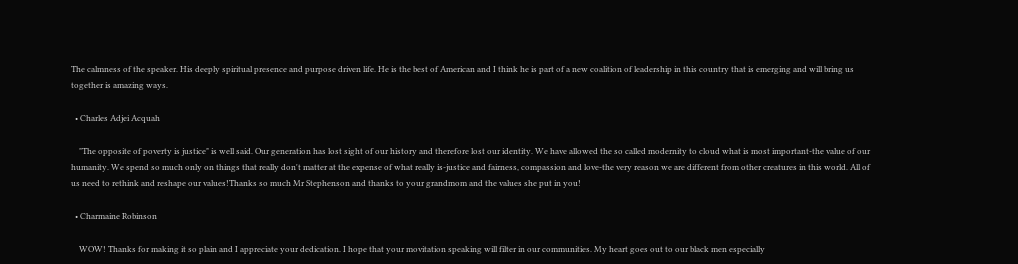The calmness of the speaker. His deeply spiritual presence and purpose driven life. He is the best of American and I think he is part of a new coalition of leadership in this country that is emerging and will bring us together is amazing ways.

  • Charles Adjei Acquah

    "The opposite of poverty is justice" is well said. Our generation has lost sight of our history and therefore lost our identity. We have allowed the so called modernity to cloud what is most important-the value of our humanity. We spend so much only on things that really don't matter at the expense of what really is-justice and fairness, compassion and love-the very reason we are different from other creatures in this world. All of us need to rethink and reshape our values!Thanks so much Mr Stephenson and thanks to your grandmom and the values she put in you!

  • Charmaine Robinson

    WOW! Thanks for making it so plain and I appreciate your dedication. I hope that your movitation speaking will filter in our communities. My heart goes out to our black men especially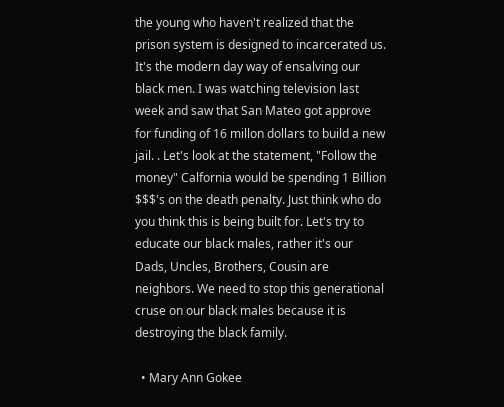the young who haven't realized that the prison system is designed to incarcerated us. It's the modern day way of ensalving our black men. I was watching television last week and saw that San Mateo got approve for funding of 16 millon dollars to build a new jail. . Let's look at the statement, "Follow the money" Calfornia would be spending 1 Billion $$$'s on the death penalty. Just think who do you think this is being built for. Let's try to educate our black males, rather it's our Dads, Uncles, Brothers, Cousin are neighbors. We need to stop this generational cruse on our black males because it is destroying the black family.

  • Mary Ann Gokee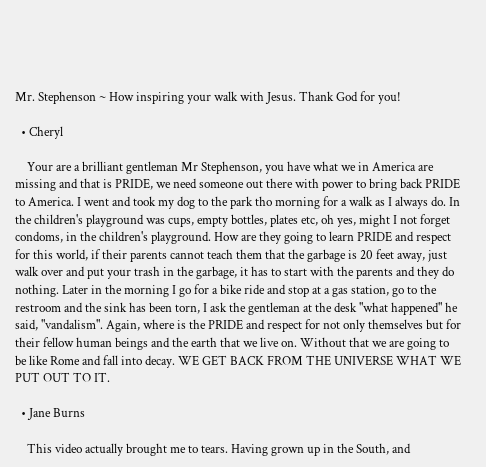Mr. Stephenson ~ How inspiring your walk with Jesus. Thank God for you!

  • Cheryl

    Your are a brilliant gentleman Mr Stephenson, you have what we in America are missing and that is PRIDE, we need someone out there with power to bring back PRIDE to America. I went and took my dog to the park tho morning for a walk as I always do. In the children's playground was cups, empty bottles, plates etc, oh yes, might I not forget condoms, in the children's playground. How are they going to learn PRIDE and respect for this world, if their parents cannot teach them that the garbage is 20 feet away, just walk over and put your trash in the garbage, it has to start with the parents and they do nothing. Later in the morning I go for a bike ride and stop at a gas station, go to the restroom and the sink has been torn, I ask the gentleman at the desk "what happened" he said, "vandalism". Again, where is the PRIDE and respect for not only themselves but for their fellow human beings and the earth that we live on. Without that we are going to be like Rome and fall into decay. WE GET BACK FROM THE UNIVERSE WHAT WE PUT OUT TO IT.

  • Jane Burns

    This video actually brought me to tears. Having grown up in the South, and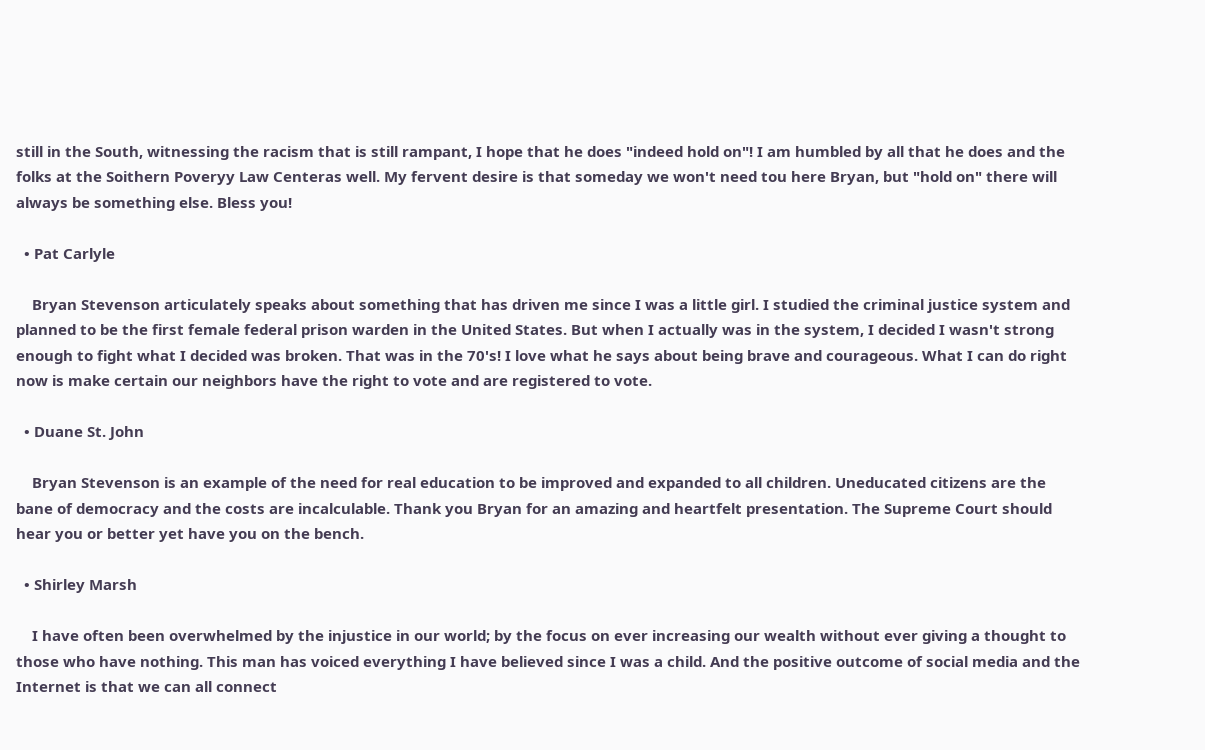still in the South, witnessing the racism that is still rampant, I hope that he does "indeed hold on"! I am humbled by all that he does and the folks at the Soithern Poveryy Law Centeras well. My fervent desire is that someday we won't need tou here Bryan, but "hold on" there will always be something else. Bless you!

  • Pat Carlyle

    Bryan Stevenson articulately speaks about something that has driven me since I was a little girl. I studied the criminal justice system and planned to be the first female federal prison warden in the United States. But when I actually was in the system, I decided I wasn't strong enough to fight what I decided was broken. That was in the 70's! I love what he says about being brave and courageous. What I can do right now is make certain our neighbors have the right to vote and are registered to vote.

  • Duane St. John

    Bryan Stevenson is an example of the need for real education to be improved and expanded to all children. Uneducated citizens are the bane of democracy and the costs are incalculable. Thank you Bryan for an amazing and heartfelt presentation. The Supreme Court should hear you or better yet have you on the bench.

  • Shirley Marsh

    I have often been overwhelmed by the injustice in our world; by the focus on ever increasing our wealth without ever giving a thought to those who have nothing. This man has voiced everything I have believed since I was a child. And the positive outcome of social media and the Internet is that we can all connect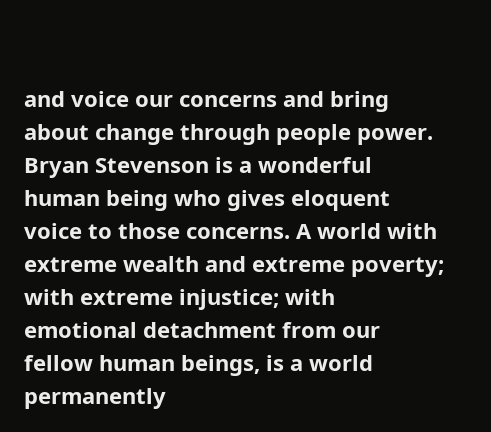and voice our concerns and bring about change through people power. Bryan Stevenson is a wonderful human being who gives eloquent voice to those concerns. A world with extreme wealth and extreme poverty; with extreme injustice; with emotional detachment from our fellow human beings, is a world permanently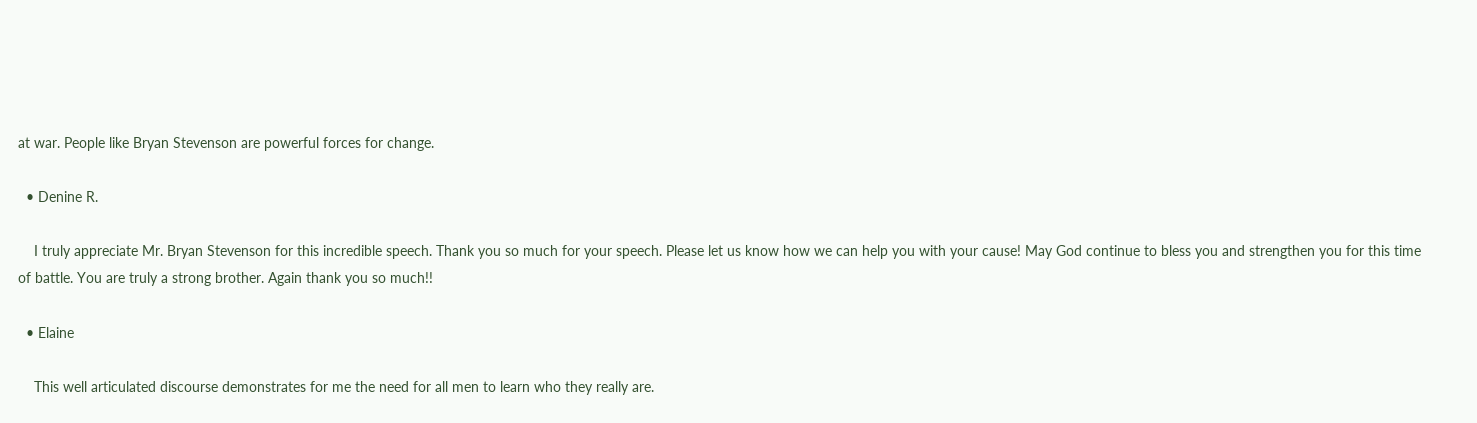at war. People like Bryan Stevenson are powerful forces for change.

  • Denine R.

    I truly appreciate Mr. Bryan Stevenson for this incredible speech. Thank you so much for your speech. Please let us know how we can help you with your cause! May God continue to bless you and strengthen you for this time of battle. You are truly a strong brother. Again thank you so much!!

  • Elaine

    This well articulated discourse demonstrates for me the need for all men to learn who they really are.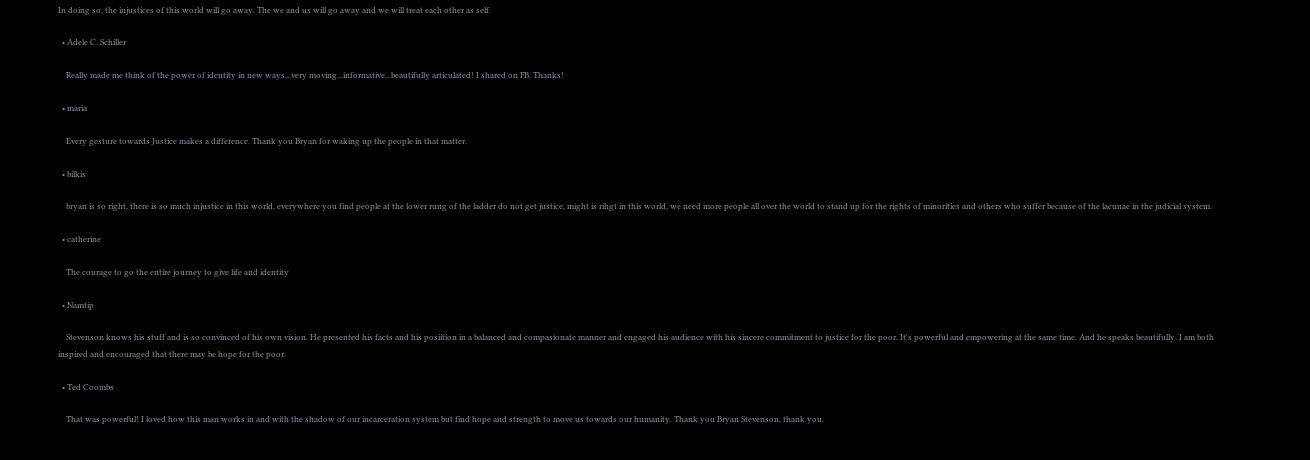In doing so, the injustices of this world will go away. The we and us will go away and we will treat each other as self.

  • Adele C. Schiller

    Really made me think of the power of identity in new ways...very moving...informative...beautifully articulated! I shared on FB. Thanks!

  • maria

    Every gesture towards Justice makes a difference. Thank you Bryan for waking up the people in that matter.

  • bilkis

    bryan is so right, there is so much injustice in this world, everywhere you find people at the lower rung of the ladder do not get justice, might is rihgt in this world, we need more people all over the world to stand up for the rights of minorities and others who suffer because of the lacunae in the judicial system.

  • catherine

    The courage to go the entire journey to give life and identity

  • Namtip

    Stevenson knows his stuff and is so convinced of his own vision. He presented his facts and his posiition in a balanced and compasionate manner and engaged his audience with his sincere commitment to justice for the poor. It's powerful and empowering at the same time. And he speaks beautifully. I am both inspired and encouraged that there may be hope for the poor.

  • Ted Coombs

    That was powerful! I loved how this man works in and with the shadow of our incarceration system but find hope and strength to move us towards our humanity. Thank you Bryan Stevenson, thank you.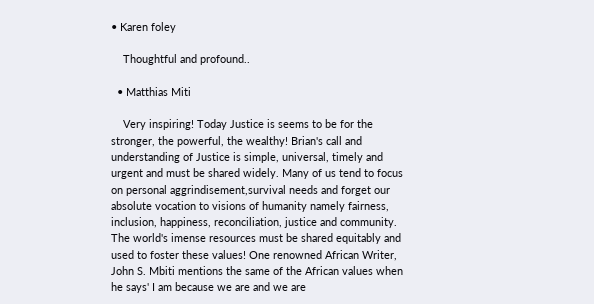• Karen foley

    Thoughtful and profound..

  • Matthias Miti

    Very inspiring! Today Justice is seems to be for the stronger, the powerful, the wealthy! Brian's call and understanding of Justice is simple, universal, timely and urgent and must be shared widely. Many of us tend to focus on personal aggrindisement,survival needs and forget our absolute vocation to visions of humanity namely fairness, inclusion, happiness, reconciliation, justice and community. The world's imense resources must be shared equitably and used to foster these values! One renowned African Writer, John S. Mbiti mentions the same of the African values when he says' I am because we are and we are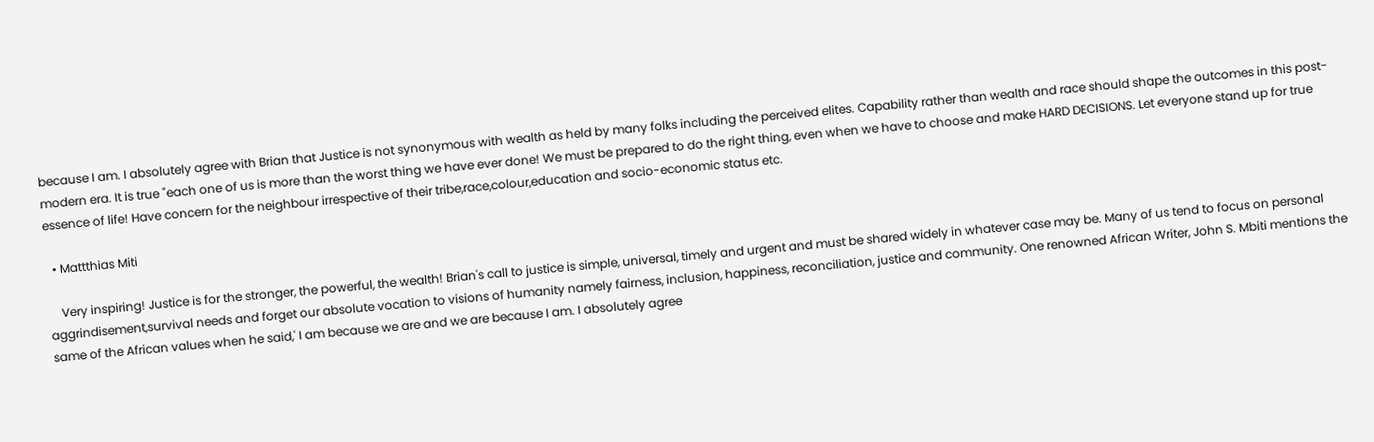because I am. I absolutely agree with Brian that Justice is not synonymous with wealth as held by many folks including the perceived elites. Capability rather than wealth and race should shape the outcomes in this post-modern era. It is true "each one of us is more than the worst thing we have ever done! We must be prepared to do the right thing, even when we have to choose and make HARD DECISIONS. Let everyone stand up for true essence of life! Have concern for the neighbour irrespective of their tribe,race,colour,education and socio-economic status etc.

  • Mattthias Miti

    Very inspiring! Justice is for the stronger, the powerful, the wealth! Brian's call to justice is simple, universal, timely and urgent and must be shared widely in whatever case may be. Many of us tend to focus on personal aggrindisement,survival needs and forget our absolute vocation to visions of humanity namely fairness, inclusion, happiness, reconciliation, justice and community. One renowned African Writer, John S. Mbiti mentions the same of the African values when he said,' I am because we are and we are because I am. I absolutely agree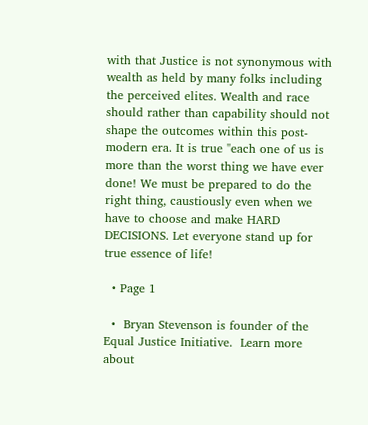with that Justice is not synonymous with wealth as held by many folks including the perceived elites. Wealth and race should rather than capability should not shape the outcomes within this post-modern era. It is true "each one of us is more than the worst thing we have ever done! We must be prepared to do the right thing, caustiously even when we have to choose and make HARD DECISIONS. Let everyone stand up for true essence of life!

  • Page 1

  •  Bryan Stevenson is founder of the Equal Justice Initiative.  Learn more about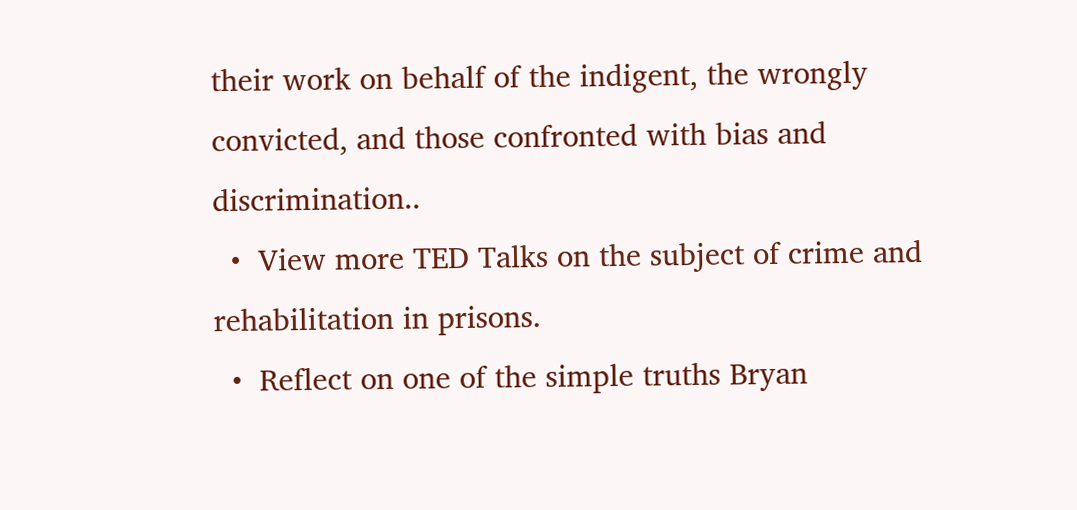their work on behalf of the indigent, the wrongly convicted, and those confronted with bias and discrimination..
  •  View more TED Talks on the subject of crime and rehabilitation in prisons.
  •  Reflect on one of the simple truths Bryan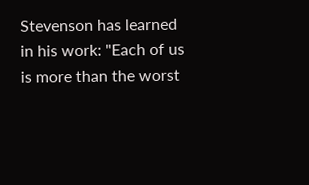Stevenson has learned in his work: "Each of us is more than the worst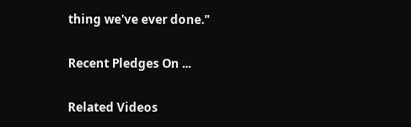thing we've ever done."

Recent Pledges On ...

Related Videos